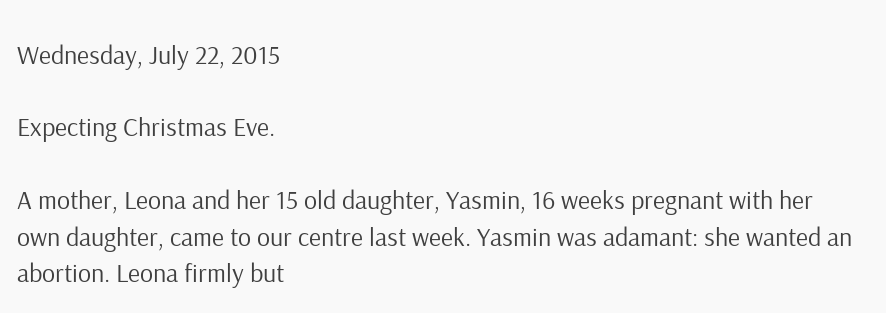Wednesday, July 22, 2015

Expecting Christmas Eve.

A mother, Leona and her 15 old daughter, Yasmin, 16 weeks pregnant with her own daughter, came to our centre last week. Yasmin was adamant: she wanted an abortion. Leona firmly but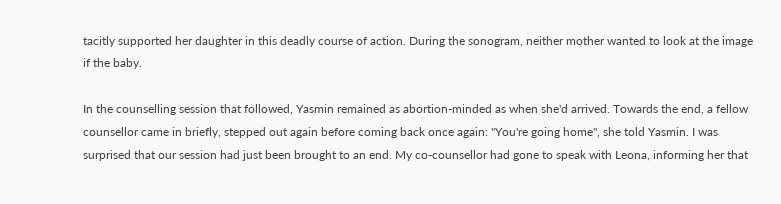tacitly supported her daughter in this deadly course of action. During the sonogram, neither mother wanted to look at the image if the baby.

In the counselling session that followed, Yasmin remained as abortion-minded as when she'd arrived. Towards the end, a fellow counsellor came in briefly, stepped out again before coming back once again: "You're going home", she told Yasmin. I was surprised that our session had just been brought to an end. My co-counsellor had gone to speak with Leona, informing her that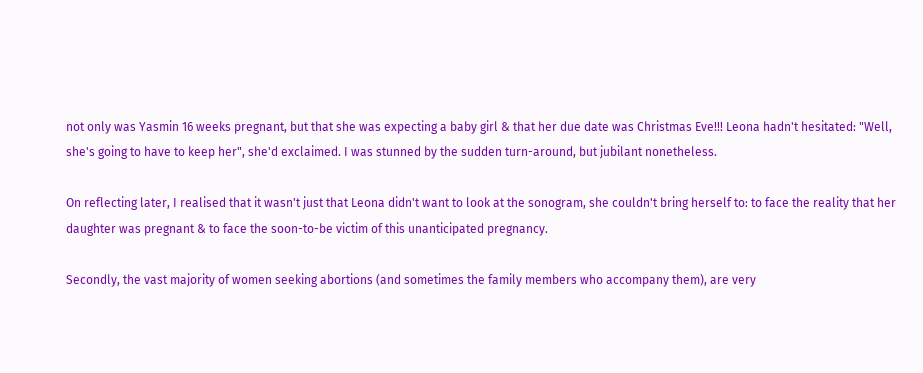not only was Yasmin 16 weeks pregnant, but that she was expecting a baby girl & that her due date was Christmas Eve!!! Leona hadn't hesitated: "Well, she's going to have to keep her", she'd exclaimed. I was stunned by the sudden turn-around, but jubilant nonetheless.

On reflecting later, I realised that it wasn't just that Leona didn't want to look at the sonogram, she couldn't bring herself to: to face the reality that her daughter was pregnant & to face the soon-to-be victim of this unanticipated pregnancy.

Secondly, the vast majority of women seeking abortions (and sometimes the family members who accompany them), are very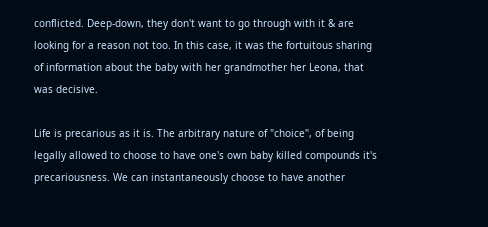conflicted. Deep-down, they don't want to go through with it & are looking for a reason not too. In this case, it was the fortuitous sharing of information about the baby with her grandmother her Leona, that was decisive.

Life is precarious as it is. The arbitrary nature of "choice", of being legally allowed to choose to have one's own baby killed compounds it's precariousness. We can instantaneously choose to have another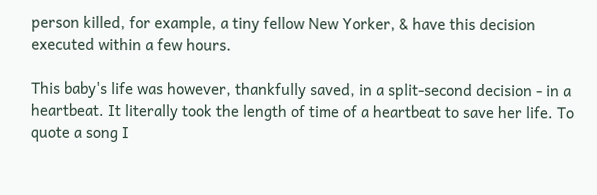person killed, for example, a tiny fellow New Yorker, & have this decision executed within a few hours.

This baby's life was however, thankfully saved, in a split-second decision - in a heartbeat. It literally took the length of time of a heartbeat to save her life. To quote a song I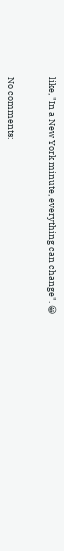like, "In a New York minute, everything can change". 😀


No comments: